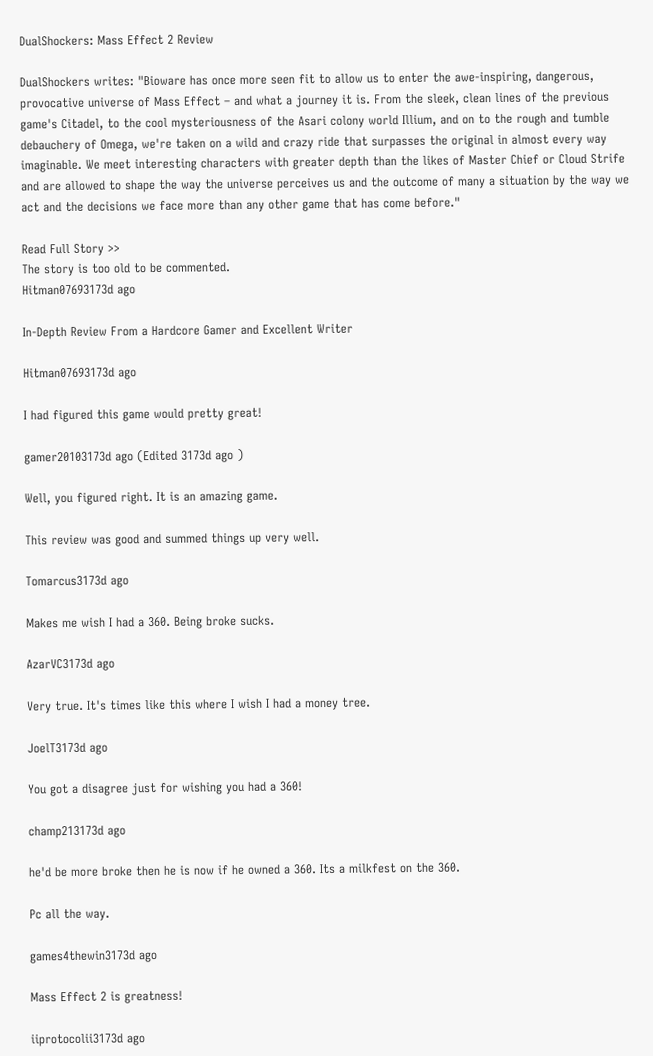DualShockers: Mass Effect 2 Review

DualShockers writes: "Bioware has once more seen fit to allow us to enter the awe-inspiring, dangerous, provocative universe of Mass Effect – and what a journey it is. From the sleek, clean lines of the previous game's Citadel, to the cool mysteriousness of the Asari colony world Illium, and on to the rough and tumble debauchery of Omega, we're taken on a wild and crazy ride that surpasses the original in almost every way imaginable. We meet interesting characters with greater depth than the likes of Master Chief or Cloud Strife and are allowed to shape the way the universe perceives us and the outcome of many a situation by the way we act and the decisions we face more than any other game that has come before."

Read Full Story >>
The story is too old to be commented.
Hitman07693173d ago

In-Depth Review From a Hardcore Gamer and Excellent Writer

Hitman07693173d ago

I had figured this game would pretty great!

gamer20103173d ago (Edited 3173d ago )

Well, you figured right. It is an amazing game.

This review was good and summed things up very well.

Tomarcus3173d ago

Makes me wish I had a 360. Being broke sucks.

AzarVC3173d ago

Very true. It's times like this where I wish I had a money tree.

JoelT3173d ago

You got a disagree just for wishing you had a 360!

champ213173d ago

he'd be more broke then he is now if he owned a 360. Its a milkfest on the 360.

Pc all the way.

games4thewin3173d ago

Mass Effect 2 is greatness!

iiprotocolii3173d ago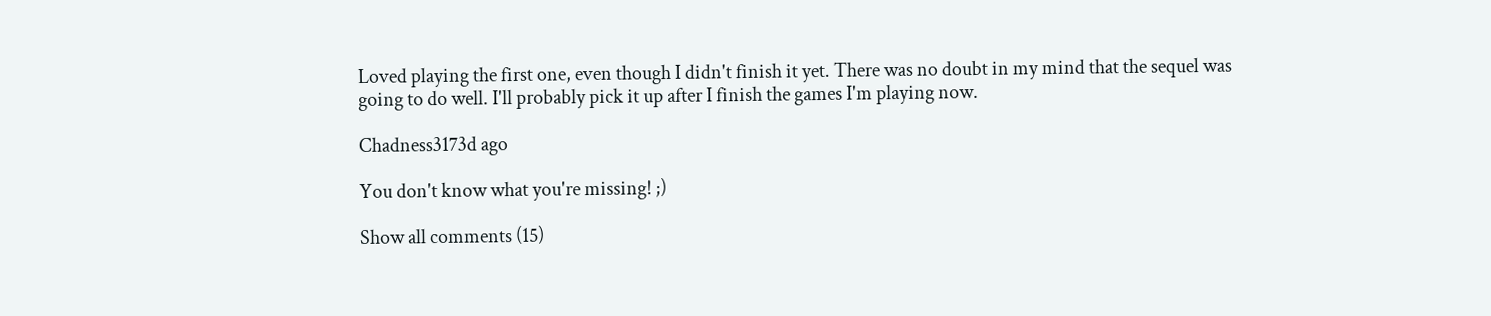Loved playing the first one, even though I didn't finish it yet. There was no doubt in my mind that the sequel was going to do well. I'll probably pick it up after I finish the games I'm playing now.

Chadness3173d ago

You don't know what you're missing! ;)

Show all comments (15)